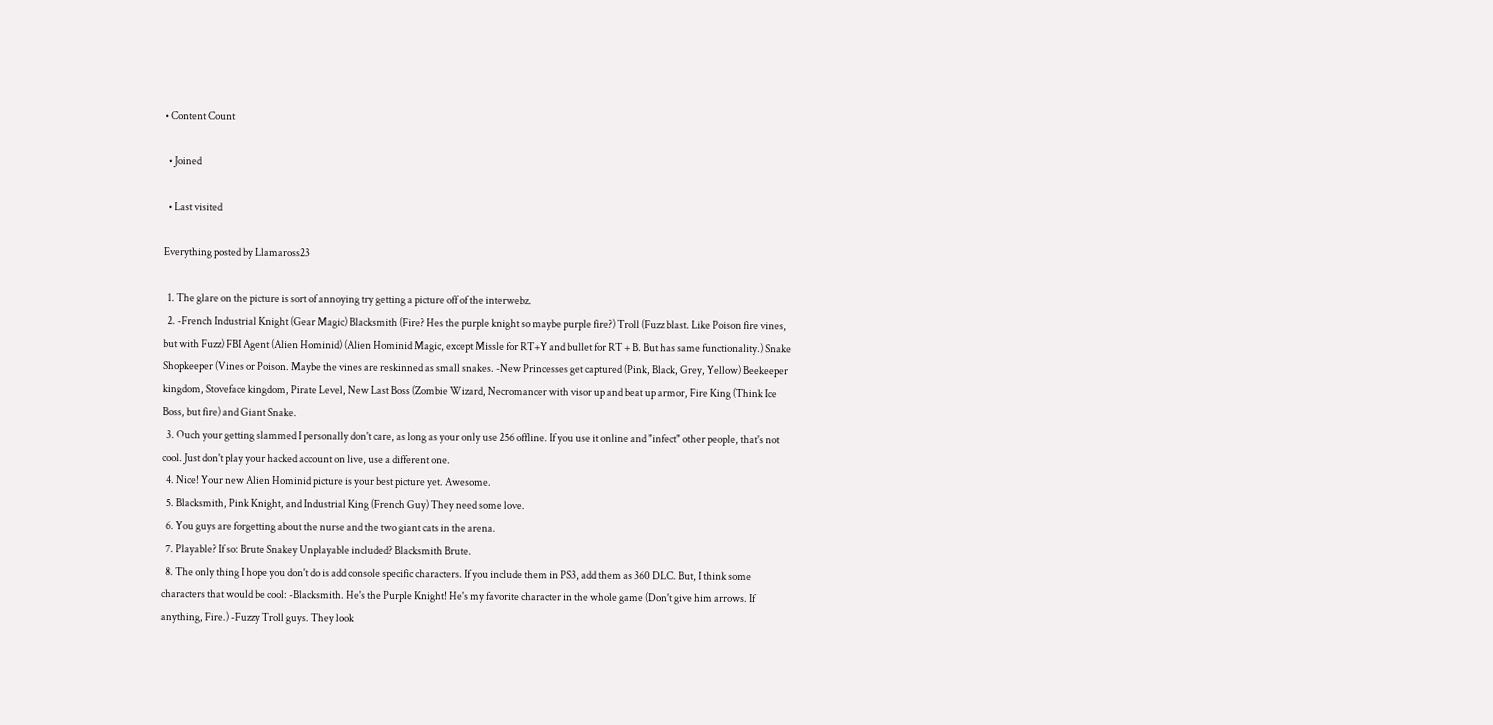• Content Count

  • Joined

  • Last visited

Everything posted by Llamaross23

  1. The glare on the picture is sort of annoying try getting a picture off of the interwebz.
  2. -French Industrial Knight (Gear Magic) Blacksmith (Fire? Hes the purple knight so maybe purple fire?) Troll (Fuzz blast. Like Poison fire vines, but with Fuzz) FBI Agent (Alien Hominid) (Alien Hominid Magic, except Missle for RT+Y and bullet for RT + B. But has same functionality.) Snake Shopkeeper (Vines or Poison. Maybe the vines are reskinned as small snakes. -New Princesses get captured (Pink, Black, Grey, Yellow) Beekeeper kingdom, Stoveface kingdom, Pirate Level, New Last Boss (Zombie Wizard, Necromancer with visor up and beat up armor, Fire King (Think Ice Boss, but fire) and Giant Snake.
  3. Ouch your getting slammed I personally don't care, as long as your only use 256 offline. If you use it online and "infect" other people, that's not cool. Just don't play your hacked account on live, use a different one.
  4. Nice! Your new Alien Hominid picture is your best picture yet. Awesome.
  5. Blacksmith, Pink Knight, and Industrial King (French Guy) They need some love.
  6. You guys are forgetting about the nurse and the two giant cats in the arena.
  7. Playable? If so: Brute Snakey Unplayable included? Blacksmith Brute.
  8. The only thing I hope you don't do is add console specific characters. If you include them in PS3, add them as 360 DLC. But, I think some characters that would be cool: -Blacksmith. He's the Purple Knight! He's my favorite character in the whole game (Don't give him arrows. If anything, Fire.) -Fuzzy Troll guys. They look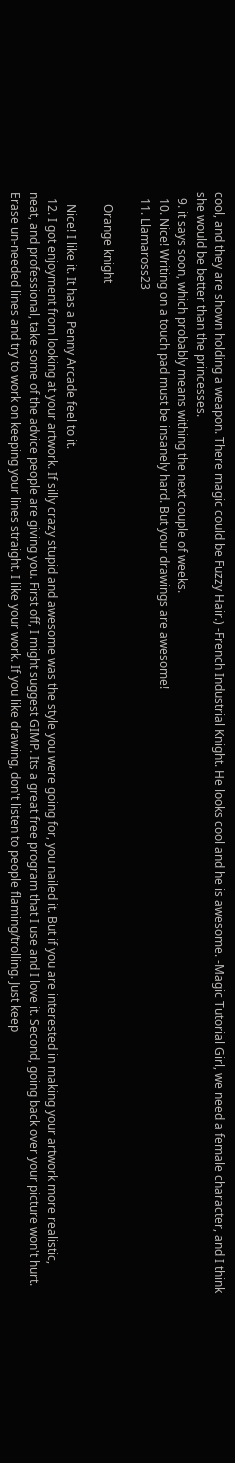cool, and they are shown holding a weapon. There magic could be Fuzzy Hair.) -French Industrial Knight. He looks cool and he is awesome. -Magic Tutorial Girl, we need a female character, and I think she would be better than the princesses.
  9. it says soon, which probably means withing the next couple of weeks.
  10. Nice! Writing on a touch pad must be insanely hard. But your drawings are awesome!
  11. Llamaross23

    Orange knight

    Nice! I like it. It has a Penny Arcade feel to it.
  12. I got enjoyment from looking at your artwork. If silly crazy stupid and awesome was the style you were going for, you nailed it. But if you are interested in making your artwork more realistic, neat, and professional, take some of the advice people are giving you. First off, I might suggest GIMP. Its a great free program that I use and I love it. Second, going back over your picture won't hurt. Erase un-needed lines and try to work on keeping your lines straight. I like your work. If you like drawing, don't listen to people flaming/trolling. Just keep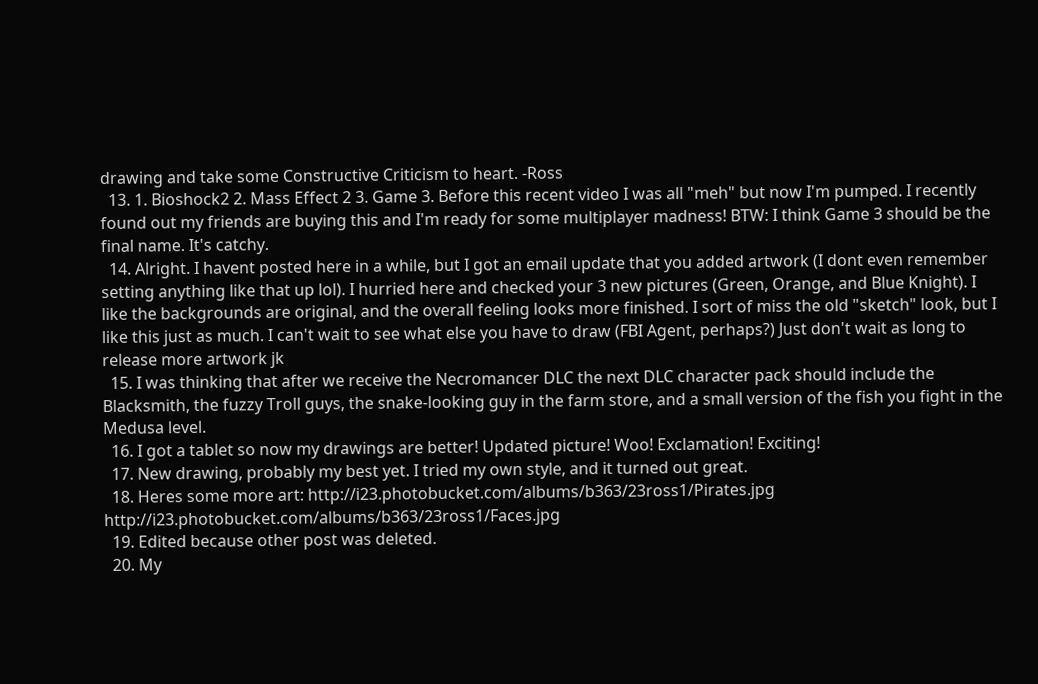drawing and take some Constructive Criticism to heart. -Ross
  13. 1. Bioshock2 2. Mass Effect 2 3. Game 3. Before this recent video I was all "meh" but now I'm pumped. I recently found out my friends are buying this and I'm ready for some multiplayer madness! BTW: I think Game 3 should be the final name. It's catchy.
  14. Alright. I havent posted here in a while, but I got an email update that you added artwork (I dont even remember setting anything like that up lol). I hurried here and checked your 3 new pictures (Green, Orange, and Blue Knight). I like the backgrounds are original, and the overall feeling looks more finished. I sort of miss the old "sketch" look, but I like this just as much. I can't wait to see what else you have to draw (FBI Agent, perhaps?) Just don't wait as long to release more artwork jk
  15. I was thinking that after we receive the Necromancer DLC the next DLC character pack should include the Blacksmith, the fuzzy Troll guys, the snake-looking guy in the farm store, and a small version of the fish you fight in the Medusa level.
  16. I got a tablet so now my drawings are better! Updated picture! Woo! Exclamation! Exciting!
  17. New drawing, probably my best yet. I tried my own style, and it turned out great.
  18. Heres some more art: http://i23.photobucket.com/albums/b363/23ross1/Pirates.jpg http://i23.photobucket.com/albums/b363/23ross1/Faces.jpg
  19. Edited because other post was deleted.
  20. My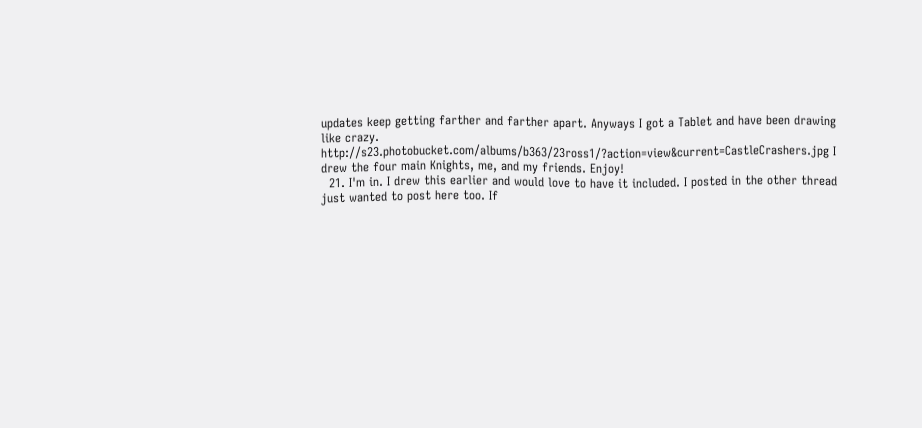updates keep getting farther and farther apart. Anyways I got a Tablet and have been drawing like crazy. http://s23.photobucket.com/albums/b363/23ross1/?action=view&current=CastleCrashers.jpg I drew the four main Knights, me, and my friends. Enjoy!
  21. I'm in. I drew this earlier and would love to have it included. I posted in the other thread just wanted to post here too. If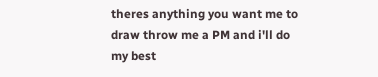theres anything you want me to draw throw me a PM and i'll do my best